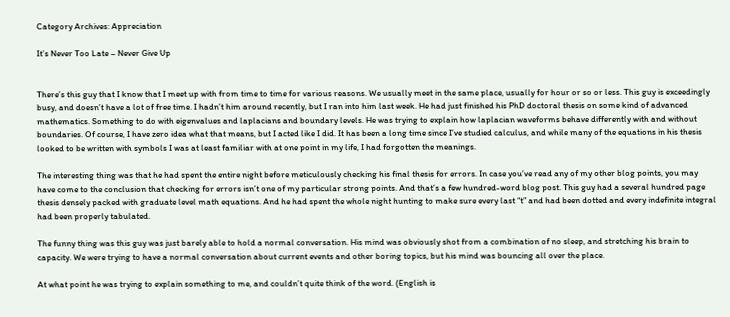Category Archives: Appreciation

It’s Never Too Late – Never Give Up


There’s this guy that I know that I meet up with from time to time for various reasons. We usually meet in the same place, usually for hour or so or less. This guy is exceedingly busy, and doesn’t have a lot of free time. I hadn’t him around recently, but I ran into him last week. He had just finished his PhD doctoral thesis on some kind of advanced mathematics. Something to do with eigenvalues and laplacians and boundary levels. He was trying to explain how laplacian waveforms behave differently with and without boundaries. Of course, I have zero idea what that means, but I acted like I did. It has been a long time since I’ve studied calculus, and while many of the equations in his thesis looked to be written with symbols I was at least familiar with at one point in my life, I had forgotten the meanings.

The interesting thing was that he had spent the entire night before meticulously checking his final thesis for errors. In case you’ve read any of my other blog points, you may have come to the conclusion that checking for errors isn’t one of my particular strong points. And that’s a few hundred-word blog post. This guy had a several hundred page thesis densely packed with graduate level math equations. And he had spent the whole night hunting to make sure every last “t” and had been dotted and every indefinite integral had been properly tabulated.

The funny thing was this guy was just barely able to hold a normal conversation. His mind was obviously shot from a combination of no sleep, and stretching his brain to capacity. We were trying to have a normal conversation about current events and other boring topics, but his mind was bouncing all over the place.

At what point he was trying to explain something to me, and couldn’t quite think of the word. (English is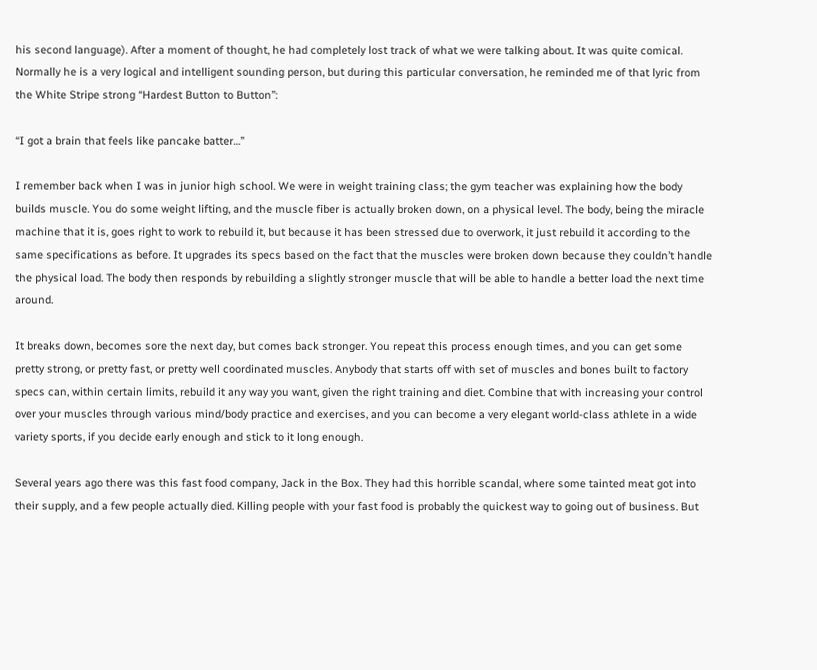his second language). After a moment of thought, he had completely lost track of what we were talking about. It was quite comical. Normally he is a very logical and intelligent sounding person, but during this particular conversation, he reminded me of that lyric from the White Stripe strong “Hardest Button to Button”:

“I got a brain that feels like pancake batter…”

I remember back when I was in junior high school. We were in weight training class; the gym teacher was explaining how the body builds muscle. You do some weight lifting, and the muscle fiber is actually broken down, on a physical level. The body, being the miracle machine that it is, goes right to work to rebuild it, but because it has been stressed due to overwork, it just rebuild it according to the same specifications as before. It upgrades its specs based on the fact that the muscles were broken down because they couldn’t handle the physical load. The body then responds by rebuilding a slightly stronger muscle that will be able to handle a better load the next time around.

It breaks down, becomes sore the next day, but comes back stronger. You repeat this process enough times, and you can get some pretty strong, or pretty fast, or pretty well coordinated muscles. Anybody that starts off with set of muscles and bones built to factory specs can, within certain limits, rebuild it any way you want, given the right training and diet. Combine that with increasing your control over your muscles through various mind/body practice and exercises, and you can become a very elegant world-class athlete in a wide variety sports, if you decide early enough and stick to it long enough.

Several years ago there was this fast food company, Jack in the Box. They had this horrible scandal, where some tainted meat got into their supply, and a few people actually died. Killing people with your fast food is probably the quickest way to going out of business. But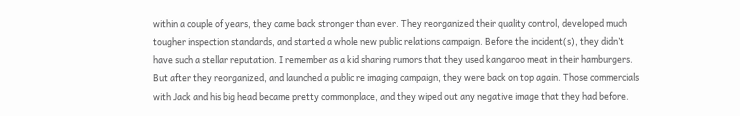within a couple of years, they came back stronger than ever. They reorganized their quality control, developed much tougher inspection standards, and started a whole new public relations campaign. Before the incident(s), they didn’t have such a stellar reputation. I remember as a kid sharing rumors that they used kangaroo meat in their hamburgers. But after they reorganized, and launched a public re imaging campaign, they were back on top again. Those commercials with Jack and his big head became pretty commonplace, and they wiped out any negative image that they had before.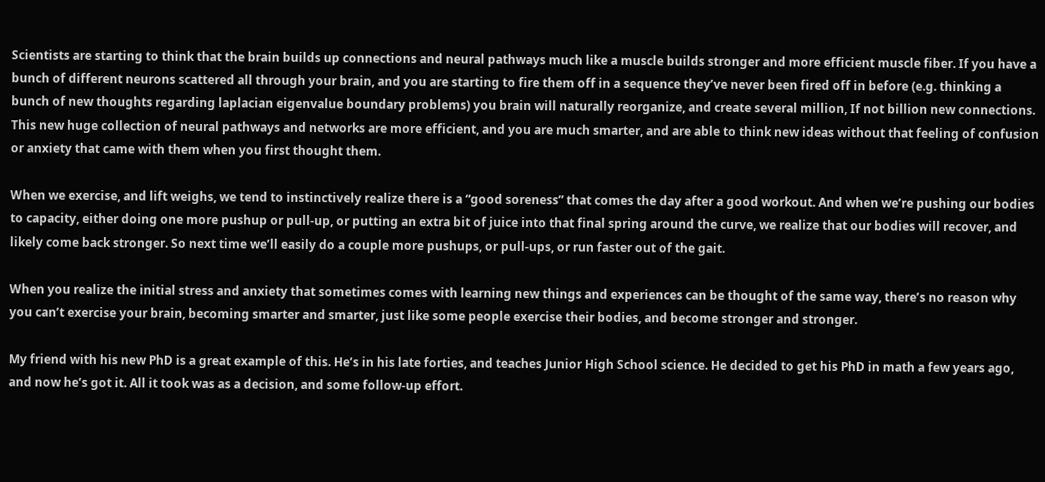Scientists are starting to think that the brain builds up connections and neural pathways much like a muscle builds stronger and more efficient muscle fiber. If you have a bunch of different neurons scattered all through your brain, and you are starting to fire them off in a sequence they’ve never been fired off in before (e.g. thinking a bunch of new thoughts regarding laplacian eigenvalue boundary problems) you brain will naturally reorganize, and create several million, If not billion new connections. This new huge collection of neural pathways and networks are more efficient, and you are much smarter, and are able to think new ideas without that feeling of confusion or anxiety that came with them when you first thought them.

When we exercise, and lift weighs, we tend to instinctively realize there is a “good soreness” that comes the day after a good workout. And when we’re pushing our bodies to capacity, either doing one more pushup or pull-up, or putting an extra bit of juice into that final spring around the curve, we realize that our bodies will recover, and likely come back stronger. So next time we’ll easily do a couple more pushups, or pull-ups, or run faster out of the gait.

When you realize the initial stress and anxiety that sometimes comes with learning new things and experiences can be thought of the same way, there’s no reason why you can’t exercise your brain, becoming smarter and smarter, just like some people exercise their bodies, and become stronger and stronger.

My friend with his new PhD is a great example of this. He’s in his late forties, and teaches Junior High School science. He decided to get his PhD in math a few years ago, and now he’s got it. All it took was as a decision, and some follow-up effort.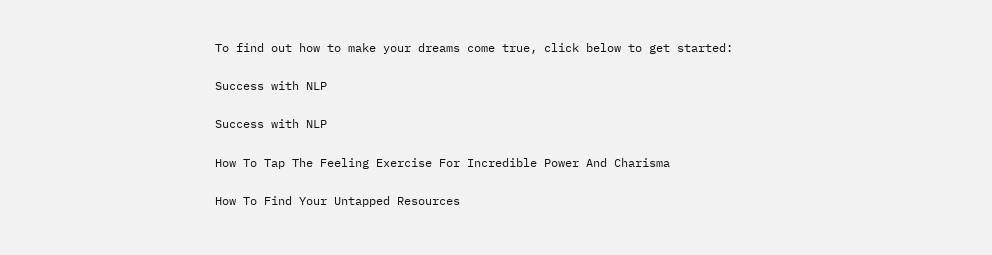To find out how to make your dreams come true, click below to get started:

Success with NLP

Success with NLP

How To Tap The Feeling Exercise For Incredible Power And Charisma

How To Find Your Untapped Resources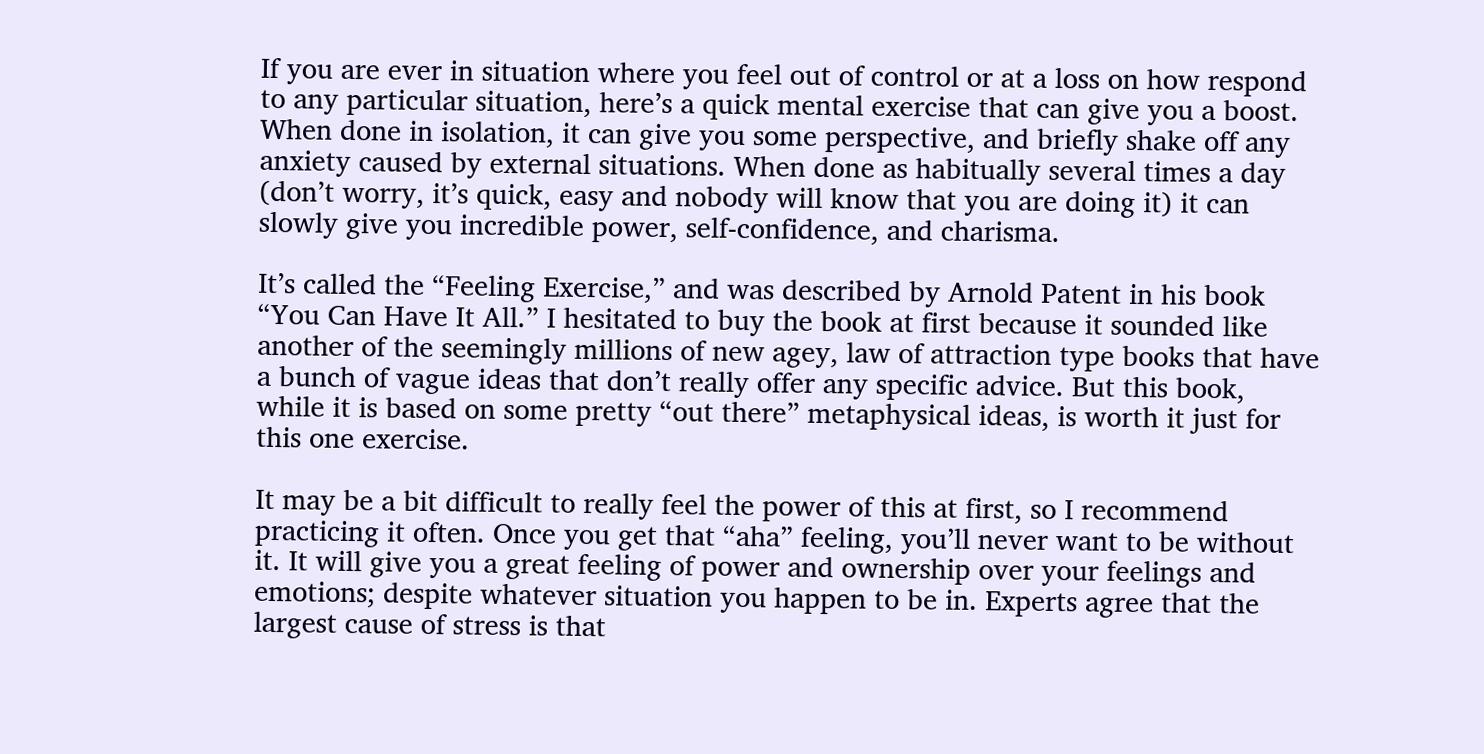If you are ever in situation where you feel out of control or at a loss on how respond to any particular situation, here’s a quick mental exercise that can give you a boost. When done in isolation, it can give you some perspective, and briefly shake off any anxiety caused by external situations. When done as habitually several times a day (don’t worry, it’s quick, easy and nobody will know that you are doing it) it can slowly give you incredible power, self-confidence, and charisma.

It’s called the “Feeling Exercise,” and was described by Arnold Patent in his book “You Can Have It All.” I hesitated to buy the book at first because it sounded like another of the seemingly millions of new agey, law of attraction type books that have a bunch of vague ideas that don’t really offer any specific advice. But this book, while it is based on some pretty “out there” metaphysical ideas, is worth it just for this one exercise.

It may be a bit difficult to really feel the power of this at first, so I recommend practicing it often. Once you get that “aha” feeling, you’ll never want to be without it. It will give you a great feeling of power and ownership over your feelings and emotions; despite whatever situation you happen to be in. Experts agree that the largest cause of stress is that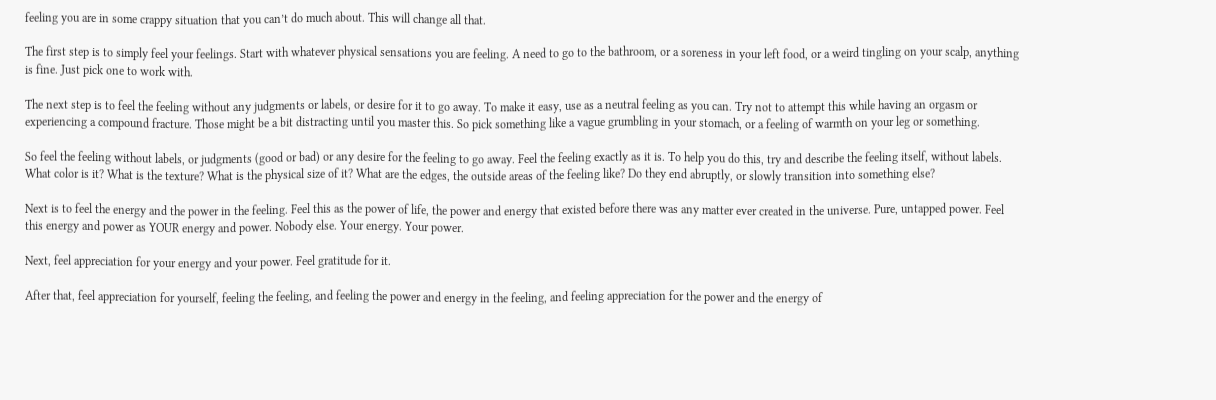feeling you are in some crappy situation that you can’t do much about. This will change all that.

The first step is to simply feel your feelings. Start with whatever physical sensations you are feeling. A need to go to the bathroom, or a soreness in your left food, or a weird tingling on your scalp, anything is fine. Just pick one to work with.

The next step is to feel the feeling without any judgments or labels, or desire for it to go away. To make it easy, use as a neutral feeling as you can. Try not to attempt this while having an orgasm or experiencing a compound fracture. Those might be a bit distracting until you master this. So pick something like a vague grumbling in your stomach, or a feeling of warmth on your leg or something.

So feel the feeling without labels, or judgments (good or bad) or any desire for the feeling to go away. Feel the feeling exactly as it is. To help you do this, try and describe the feeling itself, without labels. What color is it? What is the texture? What is the physical size of it? What are the edges, the outside areas of the feeling like? Do they end abruptly, or slowly transition into something else?

Next is to feel the energy and the power in the feeling. Feel this as the power of life, the power and energy that existed before there was any matter ever created in the universe. Pure, untapped power. Feel this energy and power as YOUR energy and power. Nobody else. Your energy. Your power.

Next, feel appreciation for your energy and your power. Feel gratitude for it.

After that, feel appreciation for yourself, feeling the feeling, and feeling the power and energy in the feeling, and feeling appreciation for the power and the energy of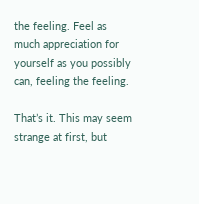the feeling. Feel as much appreciation for yourself as you possibly can, feeling the feeling.

That’s it. This may seem strange at first, but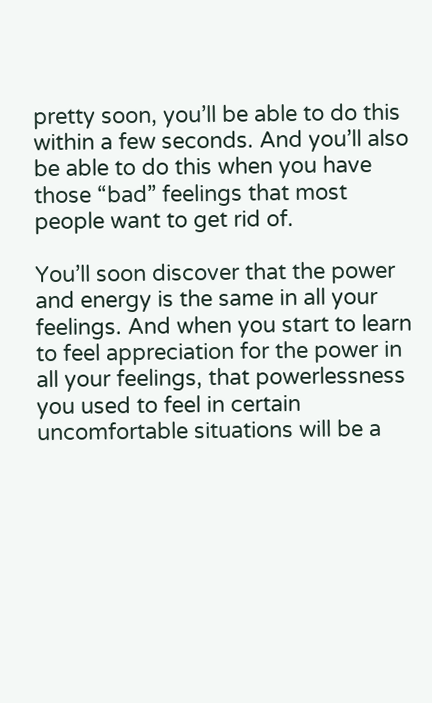pretty soon, you’ll be able to do this within a few seconds. And you’ll also be able to do this when you have those “bad” feelings that most people want to get rid of.

You’ll soon discover that the power and energy is the same in all your feelings. And when you start to learn to feel appreciation for the power in all your feelings, that powerlessness you used to feel in certain uncomfortable situations will be a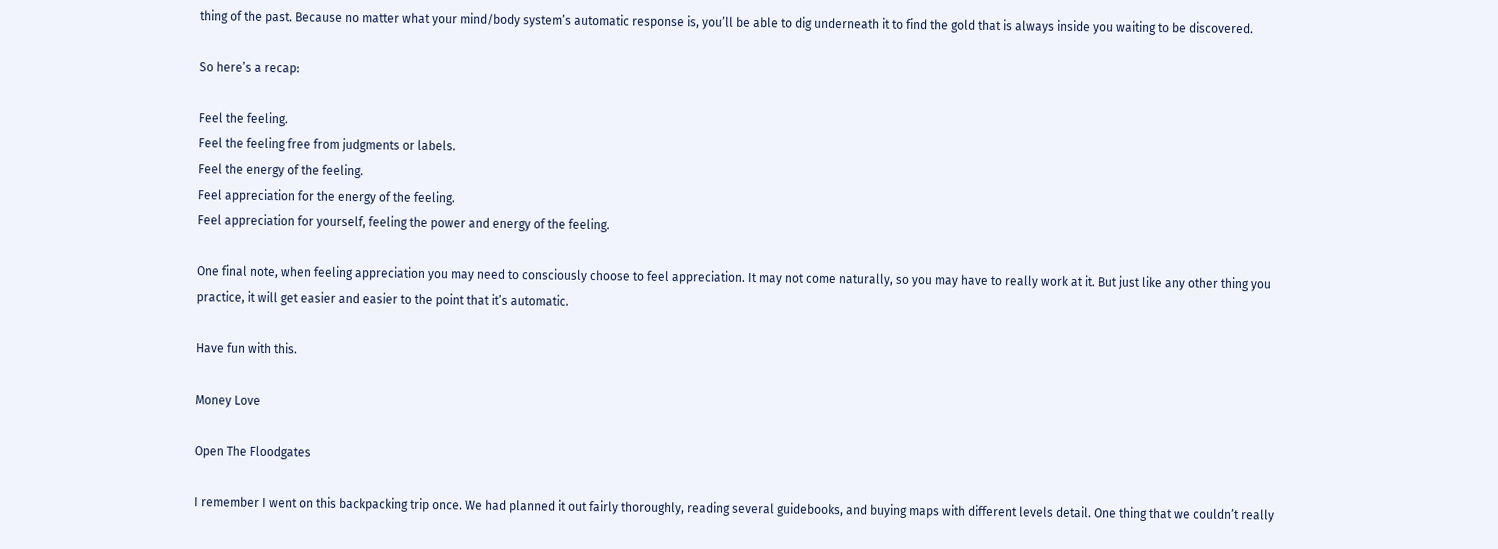thing of the past. Because no matter what your mind/body system’s automatic response is, you’ll be able to dig underneath it to find the gold that is always inside you waiting to be discovered.

So here’s a recap:

Feel the feeling.
Feel the feeling free from judgments or labels.
Feel the energy of the feeling.
Feel appreciation for the energy of the feeling.
Feel appreciation for yourself, feeling the power and energy of the feeling.

One final note, when feeling appreciation you may need to consciously choose to feel appreciation. It may not come naturally, so you may have to really work at it. But just like any other thing you practice, it will get easier and easier to the point that it’s automatic.

Have fun with this.

Money Love

Open The Floodgates

I remember I went on this backpacking trip once. We had planned it out fairly thoroughly, reading several guidebooks, and buying maps with different levels detail. One thing that we couldn’t really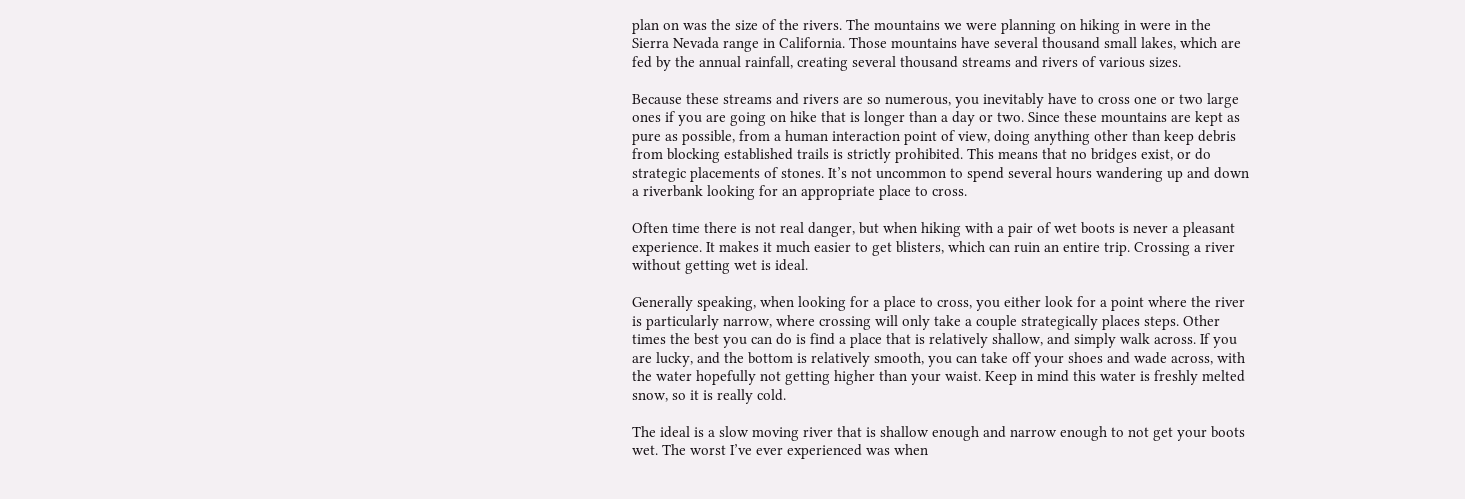plan on was the size of the rivers. The mountains we were planning on hiking in were in the Sierra Nevada range in California. Those mountains have several thousand small lakes, which are fed by the annual rainfall, creating several thousand streams and rivers of various sizes.

Because these streams and rivers are so numerous, you inevitably have to cross one or two large ones if you are going on hike that is longer than a day or two. Since these mountains are kept as pure as possible, from a human interaction point of view, doing anything other than keep debris from blocking established trails is strictly prohibited. This means that no bridges exist, or do strategic placements of stones. It’s not uncommon to spend several hours wandering up and down a riverbank looking for an appropriate place to cross.

Often time there is not real danger, but when hiking with a pair of wet boots is never a pleasant experience. It makes it much easier to get blisters, which can ruin an entire trip. Crossing a river without getting wet is ideal.

Generally speaking, when looking for a place to cross, you either look for a point where the river is particularly narrow, where crossing will only take a couple strategically places steps. Other times the best you can do is find a place that is relatively shallow, and simply walk across. If you are lucky, and the bottom is relatively smooth, you can take off your shoes and wade across, with the water hopefully not getting higher than your waist. Keep in mind this water is freshly melted snow, so it is really cold.

The ideal is a slow moving river that is shallow enough and narrow enough to not get your boots wet. The worst I’ve ever experienced was when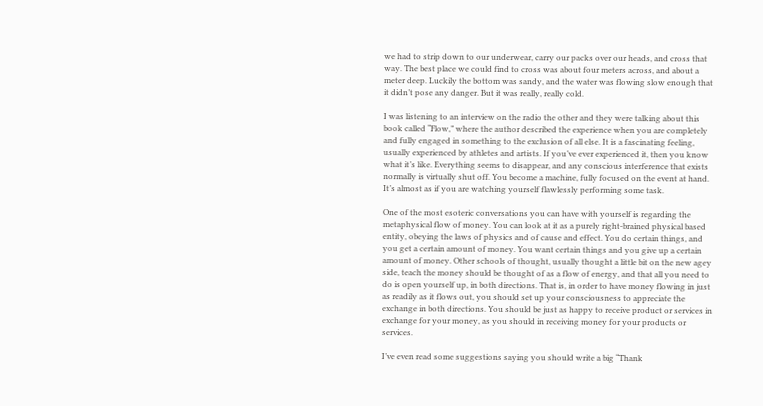we had to strip down to our underwear, carry our packs over our heads, and cross that way. The best place we could find to cross was about four meters across, and about a meter deep. Luckily the bottom was sandy, and the water was flowing slow enough that it didn’t pose any danger. But it was really, really cold.

I was listening to an interview on the radio the other and they were talking about this book called “Flow,” where the author described the experience when you are completely and fully engaged in something to the exclusion of all else. It is a fascinating feeling, usually experienced by athletes and artists. If you’ve ever experienced it, then you know what it’s like. Everything seems to disappear, and any conscious interference that exists normally is virtually shut off. You become a machine, fully focused on the event at hand. It’s almost as if you are watching yourself flawlessly performing some task.

One of the most esoteric conversations you can have with yourself is regarding the metaphysical flow of money. You can look at it as a purely right-brained physical based entity, obeying the laws of physics and of cause and effect. You do certain things, and you get a certain amount of money. You want certain things and you give up a certain amount of money. Other schools of thought, usually thought a little bit on the new agey side, teach the money should be thought of as a flow of energy, and that all you need to do is open yourself up, in both directions. That is, in order to have money flowing in just as readily as it flows out, you should set up your consciousness to appreciate the exchange in both directions. You should be just as happy to receive product or services in exchange for your money, as you should in receiving money for your products or services.

I’ve even read some suggestions saying you should write a big “Thank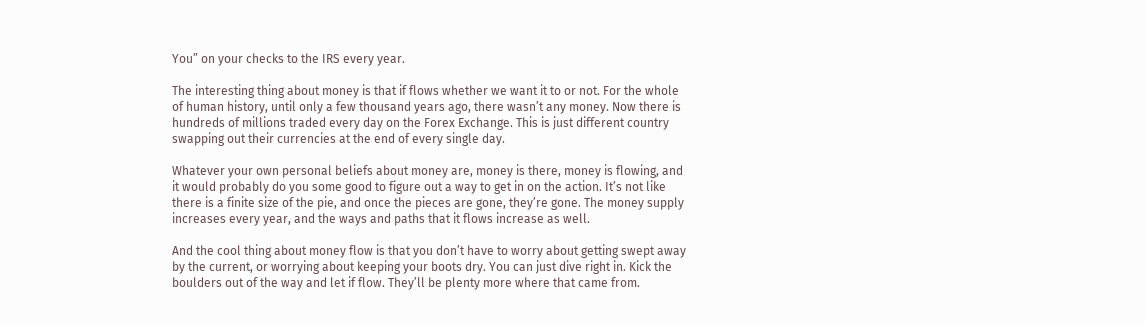You” on your checks to the IRS every year.

The interesting thing about money is that if flows whether we want it to or not. For the whole of human history, until only a few thousand years ago, there wasn’t any money. Now there is hundreds of millions traded every day on the Forex Exchange. This is just different country swapping out their currencies at the end of every single day.

Whatever your own personal beliefs about money are, money is there, money is flowing, and it would probably do you some good to figure out a way to get in on the action. It’s not like there is a finite size of the pie, and once the pieces are gone, they’re gone. The money supply increases every year, and the ways and paths that it flows increase as well.

And the cool thing about money flow is that you don’t have to worry about getting swept away by the current, or worrying about keeping your boots dry. You can just dive right in. Kick the boulders out of the way and let if flow. They’ll be plenty more where that came from.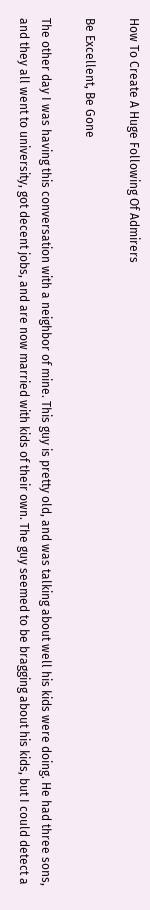How To Create A Huge Following Of Admirers

Be Excellent, Be Gone

The other day I was having this conversation with a neighbor of mine. This guy is pretty old, and was talking about well his kids were doing. He had three sons, and they all went to university, got decent jobs, and are now married with kids of their own. The guy seemed to be bragging about his kids, but I could detect a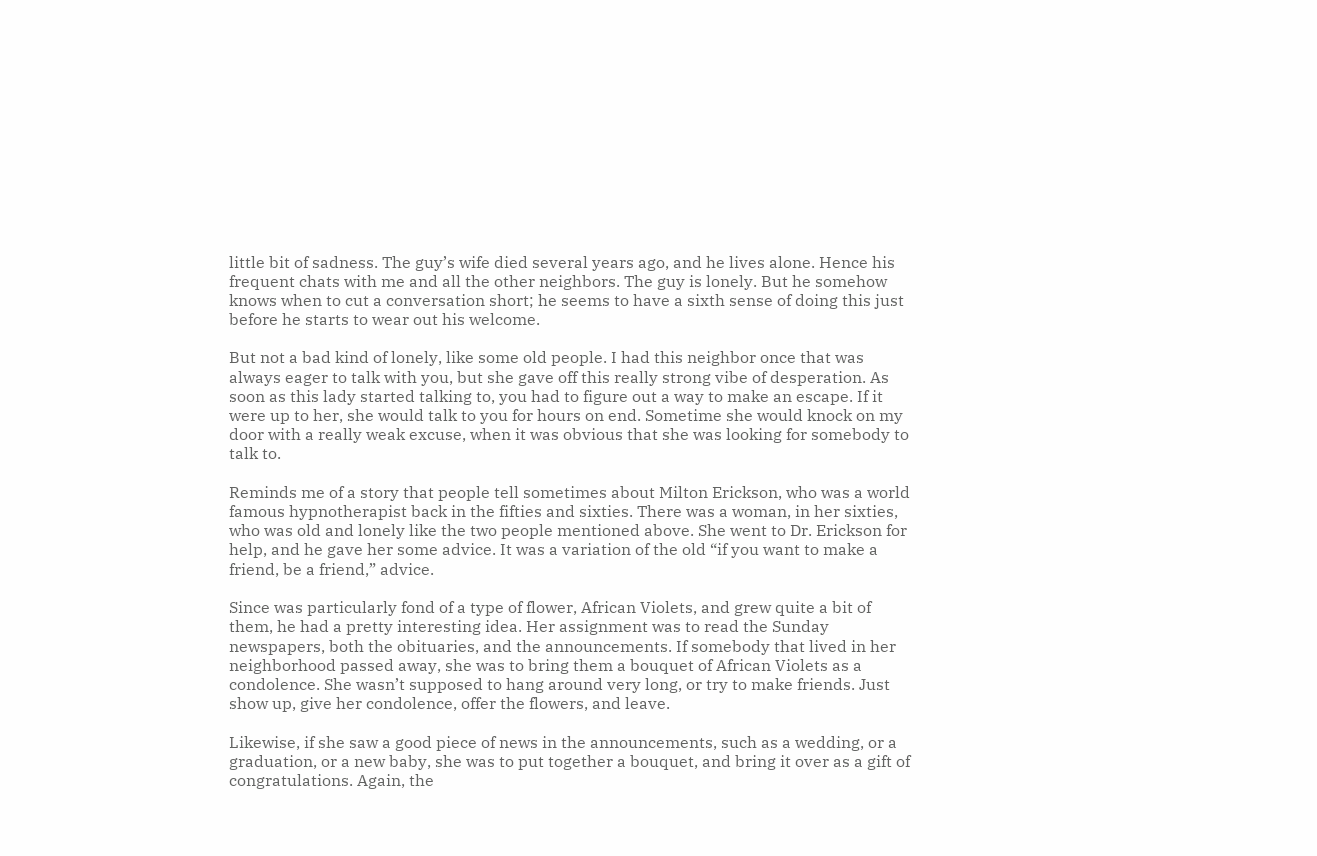little bit of sadness. The guy’s wife died several years ago, and he lives alone. Hence his frequent chats with me and all the other neighbors. The guy is lonely. But he somehow knows when to cut a conversation short; he seems to have a sixth sense of doing this just before he starts to wear out his welcome.

But not a bad kind of lonely, like some old people. I had this neighbor once that was always eager to talk with you, but she gave off this really strong vibe of desperation. As soon as this lady started talking to, you had to figure out a way to make an escape. If it were up to her, she would talk to you for hours on end. Sometime she would knock on my door with a really weak excuse, when it was obvious that she was looking for somebody to talk to.

Reminds me of a story that people tell sometimes about Milton Erickson, who was a world famous hypnotherapist back in the fifties and sixties. There was a woman, in her sixties, who was old and lonely like the two people mentioned above. She went to Dr. Erickson for help, and he gave her some advice. It was a variation of the old “if you want to make a friend, be a friend,” advice.

Since was particularly fond of a type of flower, African Violets, and grew quite a bit of them, he had a pretty interesting idea. Her assignment was to read the Sunday newspapers, both the obituaries, and the announcements. If somebody that lived in her neighborhood passed away, she was to bring them a bouquet of African Violets as a condolence. She wasn’t supposed to hang around very long, or try to make friends. Just show up, give her condolence, offer the flowers, and leave.

Likewise, if she saw a good piece of news in the announcements, such as a wedding, or a graduation, or a new baby, she was to put together a bouquet, and bring it over as a gift of congratulations. Again, the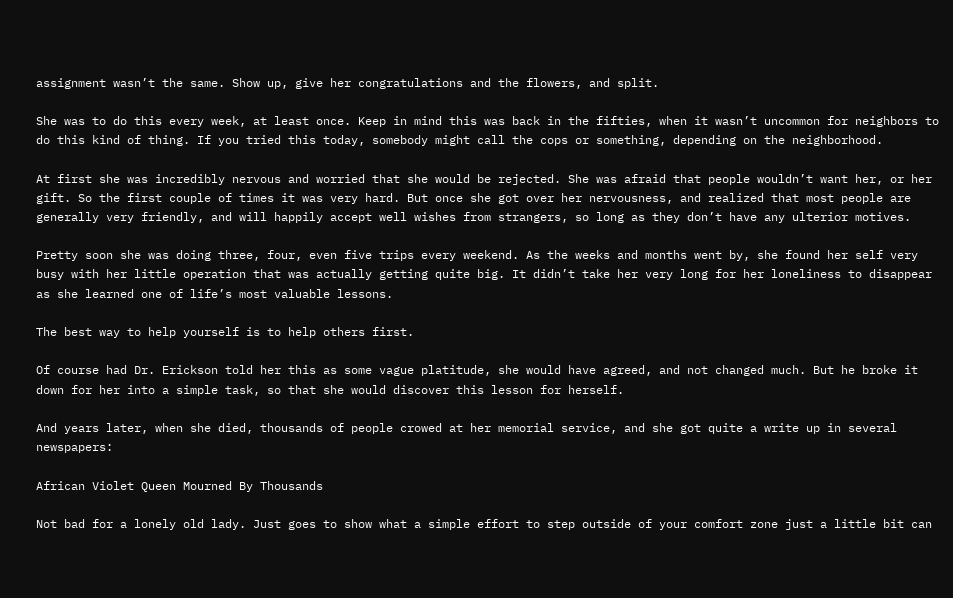assignment wasn’t the same. Show up, give her congratulations and the flowers, and split.

She was to do this every week, at least once. Keep in mind this was back in the fifties, when it wasn’t uncommon for neighbors to do this kind of thing. If you tried this today, somebody might call the cops or something, depending on the neighborhood.

At first she was incredibly nervous and worried that she would be rejected. She was afraid that people wouldn’t want her, or her gift. So the first couple of times it was very hard. But once she got over her nervousness, and realized that most people are generally very friendly, and will happily accept well wishes from strangers, so long as they don’t have any ulterior motives.

Pretty soon she was doing three, four, even five trips every weekend. As the weeks and months went by, she found her self very busy with her little operation that was actually getting quite big. It didn’t take her very long for her loneliness to disappear as she learned one of life’s most valuable lessons.

The best way to help yourself is to help others first.

Of course had Dr. Erickson told her this as some vague platitude, she would have agreed, and not changed much. But he broke it down for her into a simple task, so that she would discover this lesson for herself.

And years later, when she died, thousands of people crowed at her memorial service, and she got quite a write up in several newspapers:

African Violet Queen Mourned By Thousands

Not bad for a lonely old lady. Just goes to show what a simple effort to step outside of your comfort zone just a little bit can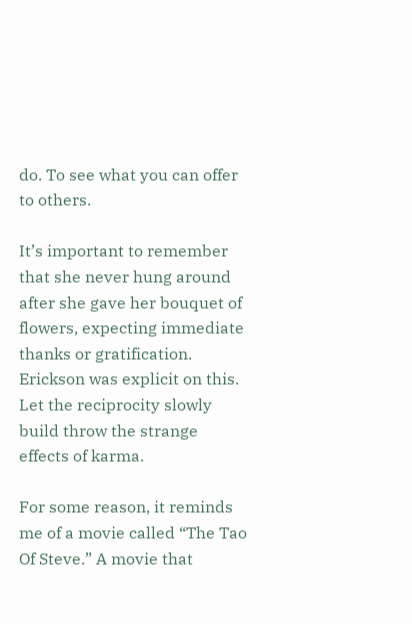do. To see what you can offer to others.

It’s important to remember that she never hung around after she gave her bouquet of flowers, expecting immediate thanks or gratification. Erickson was explicit on this. Let the reciprocity slowly build throw the strange effects of karma.

For some reason, it reminds me of a movie called “The Tao Of Steve.” A movie that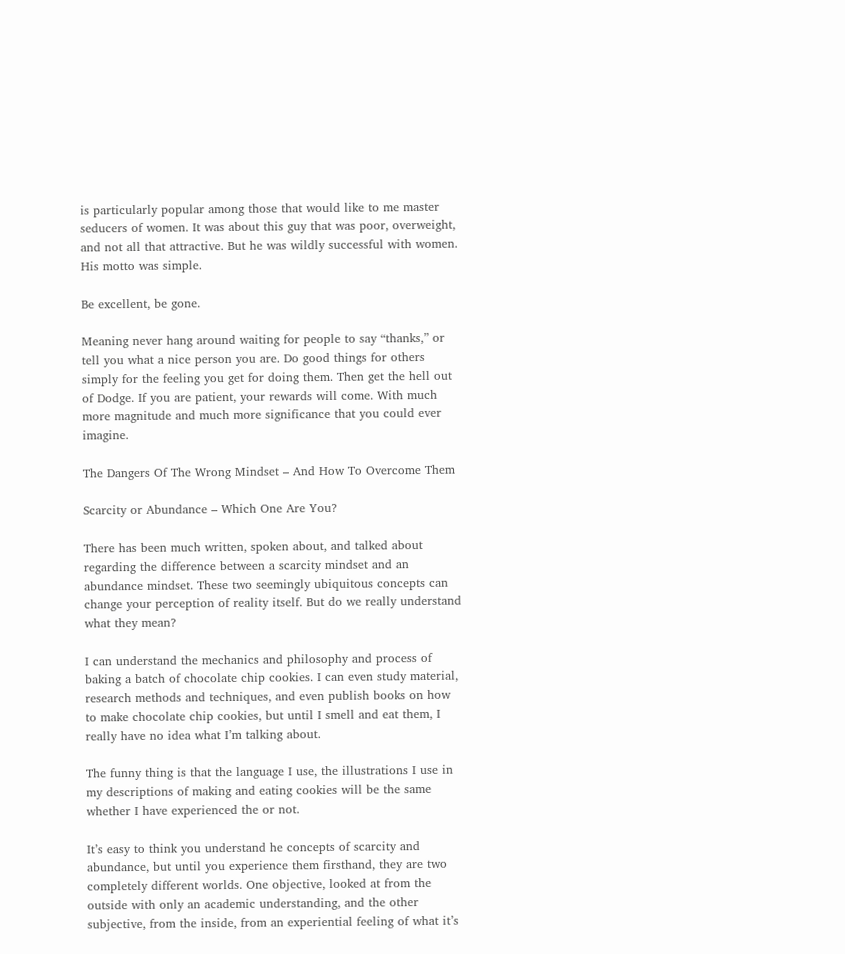is particularly popular among those that would like to me master seducers of women. It was about this guy that was poor, overweight, and not all that attractive. But he was wildly successful with women. His motto was simple.

Be excellent, be gone.

Meaning never hang around waiting for people to say “thanks,” or tell you what a nice person you are. Do good things for others simply for the feeling you get for doing them. Then get the hell out of Dodge. If you are patient, your rewards will come. With much more magnitude and much more significance that you could ever imagine.

The Dangers Of The Wrong Mindset – And How To Overcome Them

Scarcity or Abundance – Which One Are You?

There has been much written, spoken about, and talked about regarding the difference between a scarcity mindset and an abundance mindset. These two seemingly ubiquitous concepts can change your perception of reality itself. But do we really understand what they mean?

I can understand the mechanics and philosophy and process of baking a batch of chocolate chip cookies. I can even study material, research methods and techniques, and even publish books on how to make chocolate chip cookies, but until I smell and eat them, I really have no idea what I’m talking about.

The funny thing is that the language I use, the illustrations I use in my descriptions of making and eating cookies will be the same whether I have experienced the or not.

It’s easy to think you understand he concepts of scarcity and abundance, but until you experience them firsthand, they are two completely different worlds. One objective, looked at from the outside with only an academic understanding, and the other subjective, from the inside, from an experiential feeling of what it’s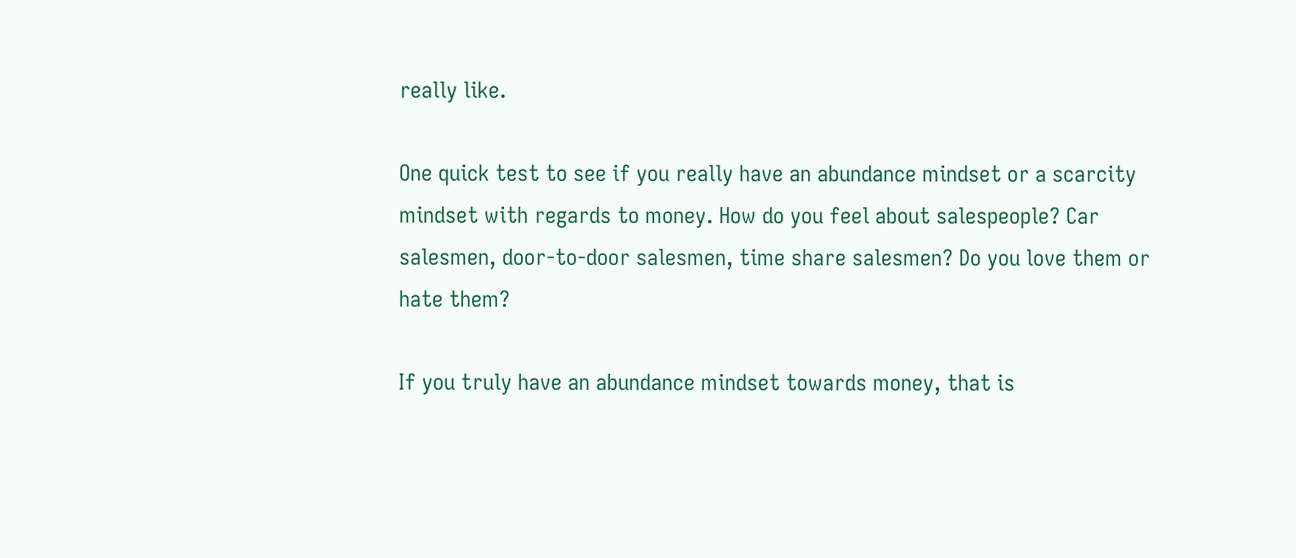really like.

One quick test to see if you really have an abundance mindset or a scarcity mindset with regards to money. How do you feel about salespeople? Car salesmen, door-to-door salesmen, time share salesmen? Do you love them or hate them?

If you truly have an abundance mindset towards money, that is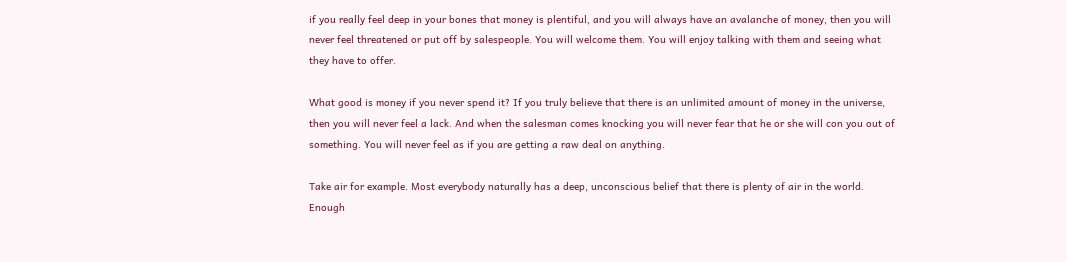if you really feel deep in your bones that money is plentiful, and you will always have an avalanche of money, then you will never feel threatened or put off by salespeople. You will welcome them. You will enjoy talking with them and seeing what they have to offer.

What good is money if you never spend it? If you truly believe that there is an unlimited amount of money in the universe, then you will never feel a lack. And when the salesman comes knocking you will never fear that he or she will con you out of something. You will never feel as if you are getting a raw deal on anything.

Take air for example. Most everybody naturally has a deep, unconscious belief that there is plenty of air in the world. Enough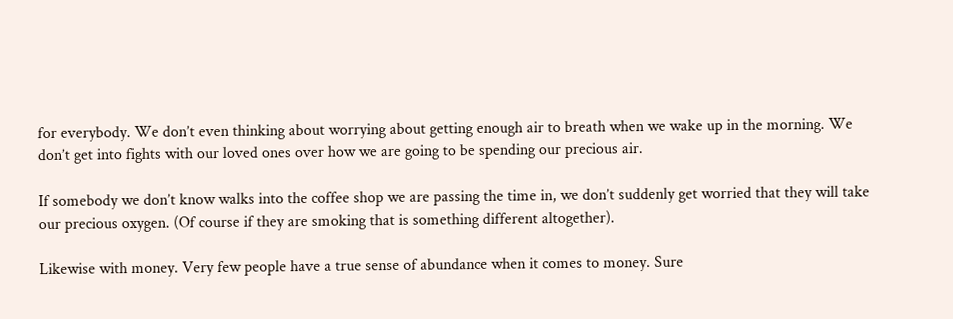for everybody. We don’t even thinking about worrying about getting enough air to breath when we wake up in the morning. We don’t get into fights with our loved ones over how we are going to be spending our precious air.

If somebody we don’t know walks into the coffee shop we are passing the time in, we don’t suddenly get worried that they will take our precious oxygen. (Of course if they are smoking that is something different altogether).

Likewise with money. Very few people have a true sense of abundance when it comes to money. Sure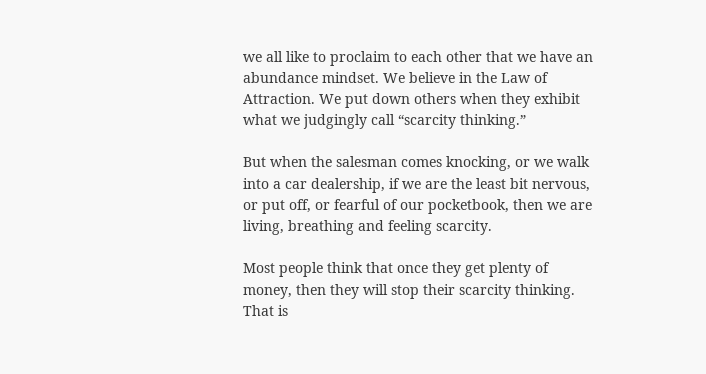we all like to proclaim to each other that we have an abundance mindset. We believe in the Law of Attraction. We put down others when they exhibit what we judgingly call “scarcity thinking.”

But when the salesman comes knocking, or we walk into a car dealership, if we are the least bit nervous, or put off, or fearful of our pocketbook, then we are living, breathing and feeling scarcity.

Most people think that once they get plenty of money, then they will stop their scarcity thinking. That is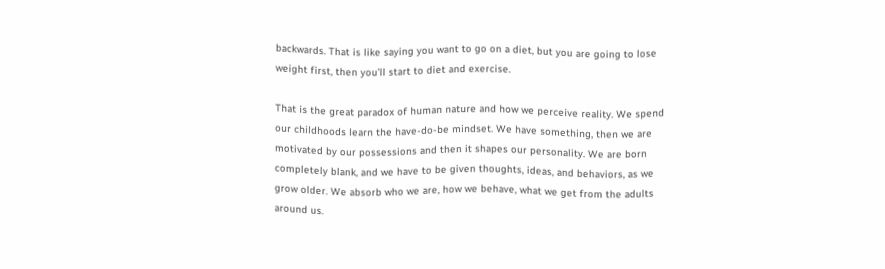backwards. That is like saying you want to go on a diet, but you are going to lose weight first, then you’ll start to diet and exercise.

That is the great paradox of human nature and how we perceive reality. We spend our childhoods learn the have-do-be mindset. We have something, then we are motivated by our possessions and then it shapes our personality. We are born completely blank, and we have to be given thoughts, ideas, and behaviors, as we grow older. We absorb who we are, how we behave, what we get from the adults around us.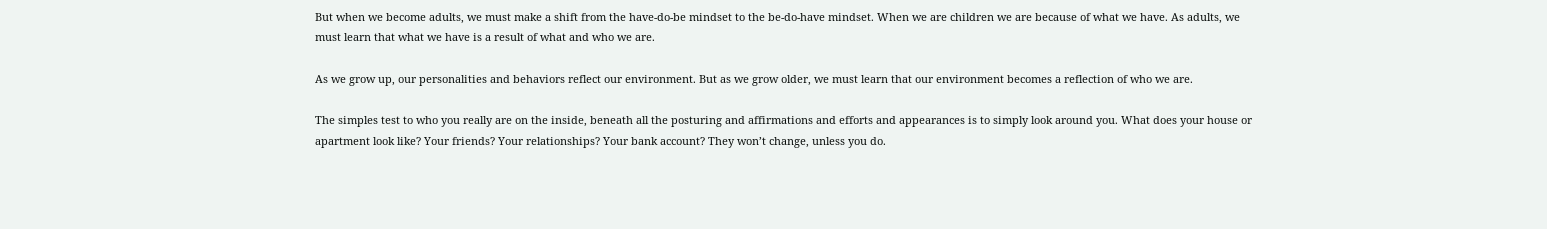But when we become adults, we must make a shift from the have-do-be mindset to the be-do-have mindset. When we are children we are because of what we have. As adults, we must learn that what we have is a result of what and who we are.

As we grow up, our personalities and behaviors reflect our environment. But as we grow older, we must learn that our environment becomes a reflection of who we are.

The simples test to who you really are on the inside, beneath all the posturing and affirmations and efforts and appearances is to simply look around you. What does your house or apartment look like? Your friends? Your relationships? Your bank account? They won’t change, unless you do.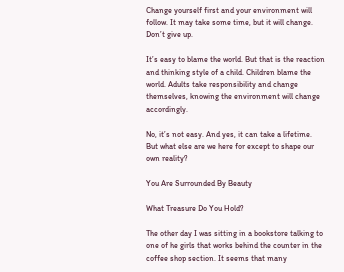Change yourself first and your environment will follow. It may take some time, but it will change. Don’t give up.

It’s easy to blame the world. But that is the reaction and thinking style of a child. Children blame the world. Adults take responsibility and change themselves, knowing the environment will change accordingly.

No, it’s not easy. And yes, it can take a lifetime. But what else are we here for except to shape our own reality?

You Are Surrounded By Beauty

What Treasure Do You Hold?

The other day I was sitting in a bookstore talking to one of he girls that works behind the counter in the coffee shop section. It seems that many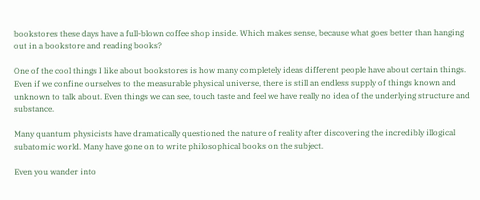bookstores these days have a full-blown coffee shop inside. Which makes sense, because what goes better than hanging out in a bookstore and reading books?

One of the cool things I like about bookstores is how many completely ideas different people have about certain things. Even if we confine ourselves to the measurable physical universe, there is still an endless supply of things known and unknown to talk about. Even things we can see, touch taste and feel we have really no idea of the underlying structure and substance.

Many quantum physicists have dramatically questioned the nature of reality after discovering the incredibly illogical subatomic world. Many have gone on to write philosophical books on the subject.

Even you wander into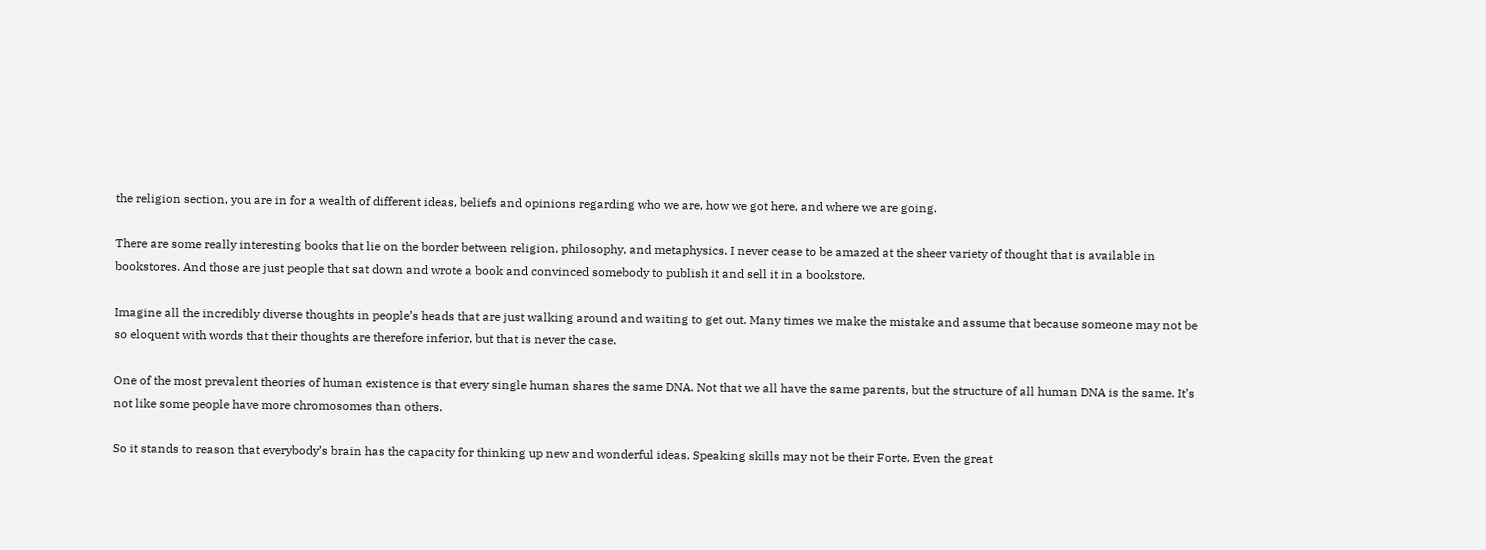the religion section, you are in for a wealth of different ideas, beliefs and opinions regarding who we are, how we got here, and where we are going.

There are some really interesting books that lie on the border between religion, philosophy, and metaphysics. I never cease to be amazed at the sheer variety of thought that is available in bookstores. And those are just people that sat down and wrote a book and convinced somebody to publish it and sell it in a bookstore.

Imagine all the incredibly diverse thoughts in people’s heads that are just walking around and waiting to get out. Many times we make the mistake and assume that because someone may not be so eloquent with words that their thoughts are therefore inferior, but that is never the case.

One of the most prevalent theories of human existence is that every single human shares the same DNA. Not that we all have the same parents, but the structure of all human DNA is the same. It’s not like some people have more chromosomes than others.

So it stands to reason that everybody’s brain has the capacity for thinking up new and wonderful ideas. Speaking skills may not be their Forte. Even the great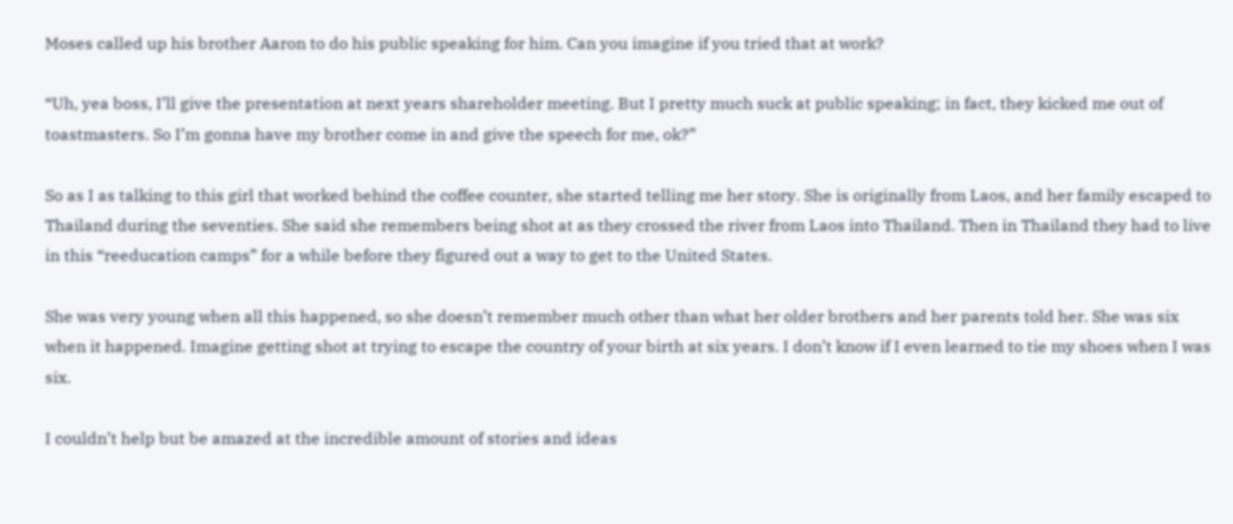Moses called up his brother Aaron to do his public speaking for him. Can you imagine if you tried that at work?

“Uh, yea boss, I’ll give the presentation at next years shareholder meeting. But I pretty much suck at public speaking; in fact, they kicked me out of toastmasters. So I’m gonna have my brother come in and give the speech for me, ok?”

So as I as talking to this girl that worked behind the coffee counter, she started telling me her story. She is originally from Laos, and her family escaped to Thailand during the seventies. She said she remembers being shot at as they crossed the river from Laos into Thailand. Then in Thailand they had to live in this “reeducation camps” for a while before they figured out a way to get to the United States.

She was very young when all this happened, so she doesn’t remember much other than what her older brothers and her parents told her. She was six when it happened. Imagine getting shot at trying to escape the country of your birth at six years. I don’t know if I even learned to tie my shoes when I was six.

I couldn’t help but be amazed at the incredible amount of stories and ideas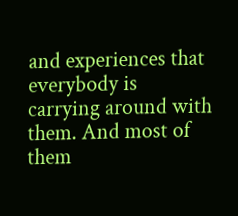and experiences that everybody is carrying around with them. And most of them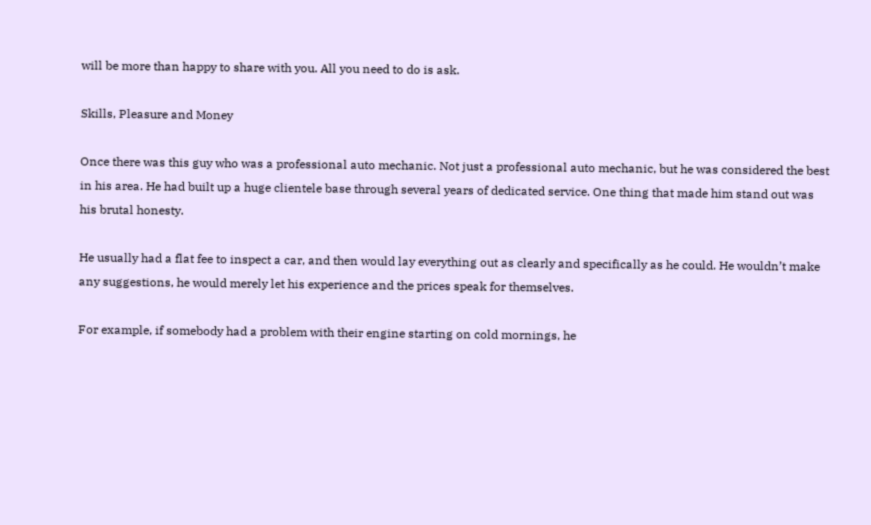will be more than happy to share with you. All you need to do is ask.

Skills, Pleasure and Money

Once there was this guy who was a professional auto mechanic. Not just a professional auto mechanic, but he was considered the best in his area. He had built up a huge clientele base through several years of dedicated service. One thing that made him stand out was his brutal honesty.

He usually had a flat fee to inspect a car, and then would lay everything out as clearly and specifically as he could. He wouldn’t make any suggestions, he would merely let his experience and the prices speak for themselves.

For example, if somebody had a problem with their engine starting on cold mornings, he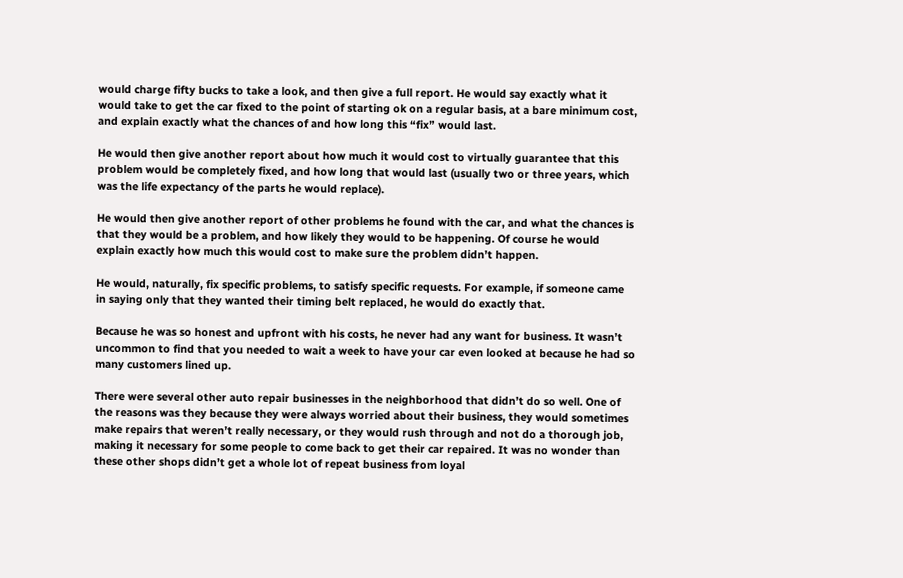would charge fifty bucks to take a look, and then give a full report. He would say exactly what it would take to get the car fixed to the point of starting ok on a regular basis, at a bare minimum cost, and explain exactly what the chances of and how long this “fix” would last.

He would then give another report about how much it would cost to virtually guarantee that this problem would be completely fixed, and how long that would last (usually two or three years, which was the life expectancy of the parts he would replace).

He would then give another report of other problems he found with the car, and what the chances is that they would be a problem, and how likely they would to be happening. Of course he would explain exactly how much this would cost to make sure the problem didn’t happen.

He would, naturally, fix specific problems, to satisfy specific requests. For example, if someone came in saying only that they wanted their timing belt replaced, he would do exactly that.

Because he was so honest and upfront with his costs, he never had any want for business. It wasn’t uncommon to find that you needed to wait a week to have your car even looked at because he had so many customers lined up.

There were several other auto repair businesses in the neighborhood that didn’t do so well. One of the reasons was they because they were always worried about their business, they would sometimes make repairs that weren’t really necessary, or they would rush through and not do a thorough job, making it necessary for some people to come back to get their car repaired. It was no wonder than these other shops didn’t get a whole lot of repeat business from loyal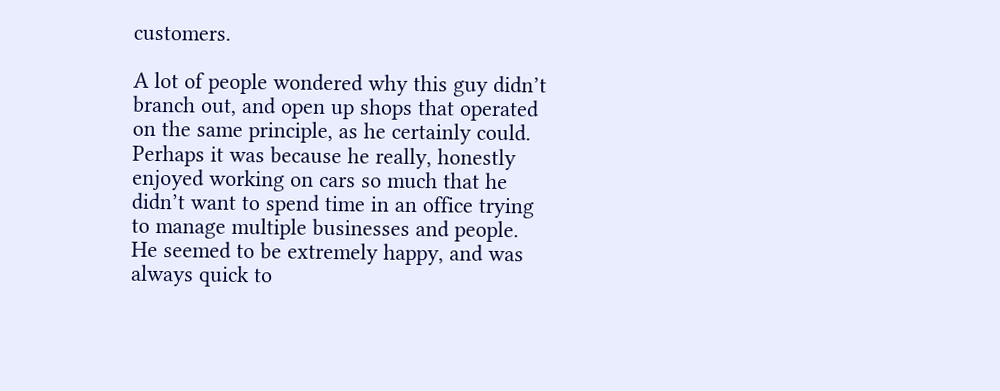customers.

A lot of people wondered why this guy didn’t branch out, and open up shops that operated on the same principle, as he certainly could. Perhaps it was because he really, honestly enjoyed working on cars so much that he didn’t want to spend time in an office trying to manage multiple businesses and people. He seemed to be extremely happy, and was always quick to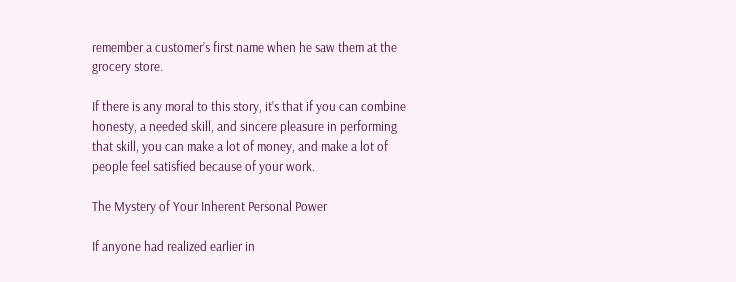remember a customer’s first name when he saw them at the grocery store.

If there is any moral to this story, it’s that if you can combine honesty, a needed skill, and sincere pleasure in performing that skill, you can make a lot of money, and make a lot of people feel satisfied because of your work.

The Mystery of Your Inherent Personal Power

If anyone had realized earlier in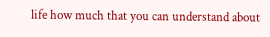life how much that you can understand about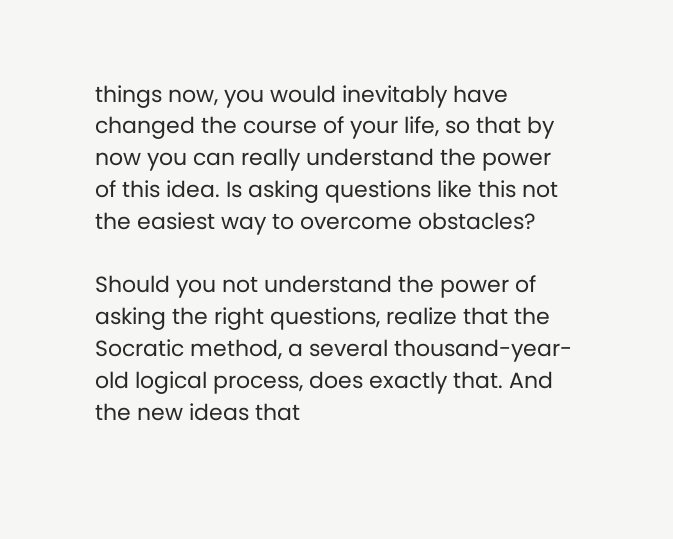things now, you would inevitably have changed the course of your life, so that by now you can really understand the power of this idea. Is asking questions like this not the easiest way to overcome obstacles?

Should you not understand the power of asking the right questions, realize that the Socratic method, a several thousand-year-old logical process, does exactly that. And the new ideas that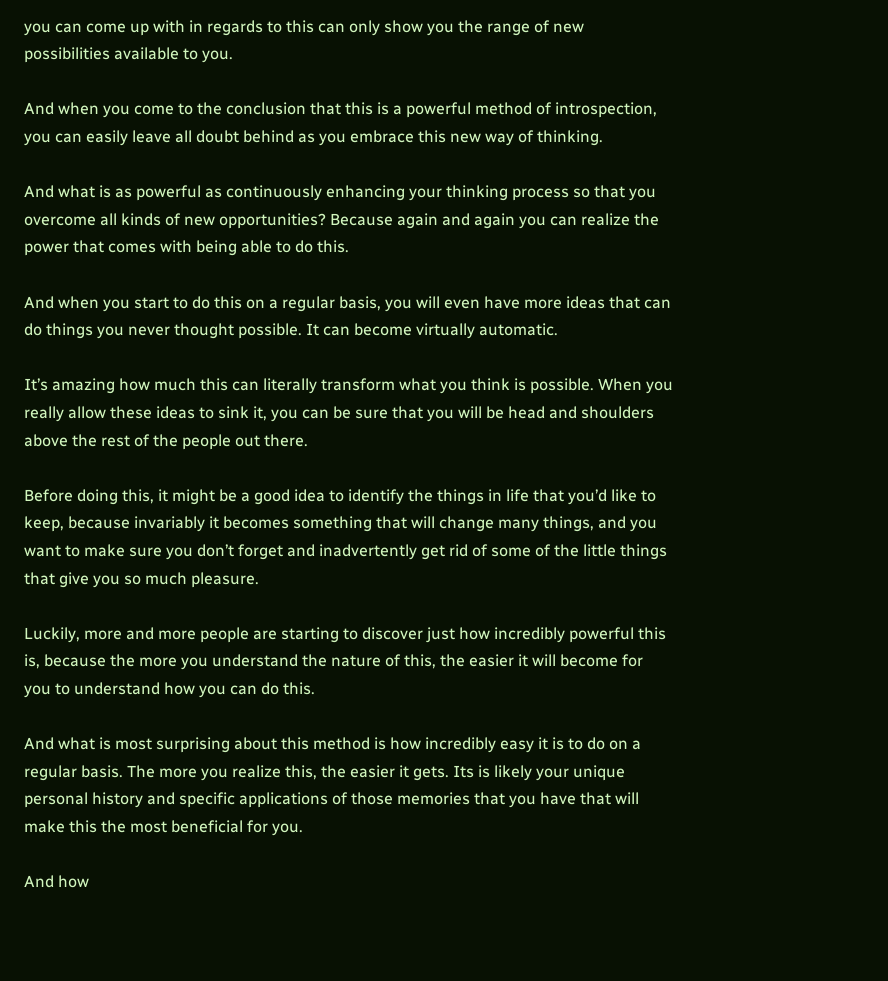you can come up with in regards to this can only show you the range of new possibilities available to you.

And when you come to the conclusion that this is a powerful method of introspection, you can easily leave all doubt behind as you embrace this new way of thinking.

And what is as powerful as continuously enhancing your thinking process so that you overcome all kinds of new opportunities? Because again and again you can realize the power that comes with being able to do this.

And when you start to do this on a regular basis, you will even have more ideas that can do things you never thought possible. It can become virtually automatic.

It’s amazing how much this can literally transform what you think is possible. When you really allow these ideas to sink it, you can be sure that you will be head and shoulders above the rest of the people out there.

Before doing this, it might be a good idea to identify the things in life that you’d like to keep, because invariably it becomes something that will change many things, and you want to make sure you don’t forget and inadvertently get rid of some of the little things that give you so much pleasure.

Luckily, more and more people are starting to discover just how incredibly powerful this is, because the more you understand the nature of this, the easier it will become for you to understand how you can do this.

And what is most surprising about this method is how incredibly easy it is to do on a regular basis. The more you realize this, the easier it gets. Its is likely your unique personal history and specific applications of those memories that you have that will make this the most beneficial for you.

And how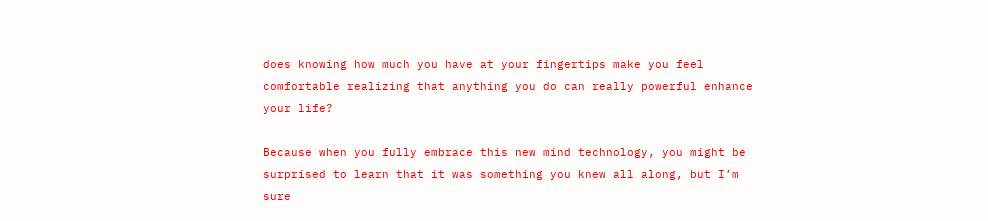does knowing how much you have at your fingertips make you feel comfortable realizing that anything you do can really powerful enhance your life?

Because when you fully embrace this new mind technology, you might be surprised to learn that it was something you knew all along, but I’m sure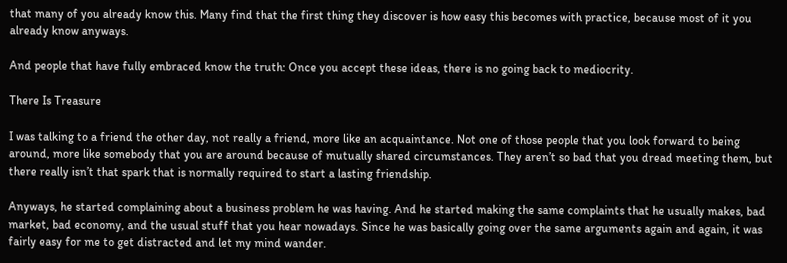that many of you already know this. Many find that the first thing they discover is how easy this becomes with practice, because most of it you already know anyways.

And people that have fully embraced know the truth: Once you accept these ideas, there is no going back to mediocrity.

There Is Treasure

I was talking to a friend the other day, not really a friend, more like an acquaintance. Not one of those people that you look forward to being around, more like somebody that you are around because of mutually shared circumstances. They aren’t so bad that you dread meeting them, but there really isn’t that spark that is normally required to start a lasting friendship.

Anyways, he started complaining about a business problem he was having. And he started making the same complaints that he usually makes, bad market, bad economy, and the usual stuff that you hear nowadays. Since he was basically going over the same arguments again and again, it was fairly easy for me to get distracted and let my mind wander.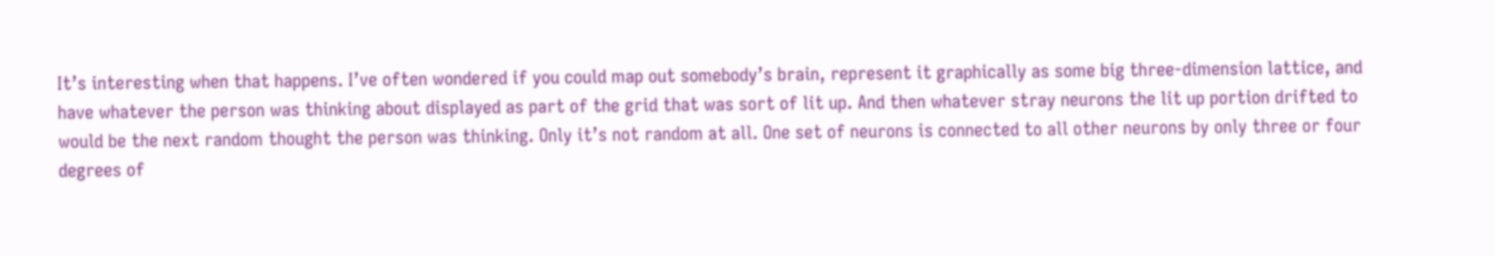It’s interesting when that happens. I’ve often wondered if you could map out somebody’s brain, represent it graphically as some big three-dimension lattice, and have whatever the person was thinking about displayed as part of the grid that was sort of lit up. And then whatever stray neurons the lit up portion drifted to would be the next random thought the person was thinking. Only it’s not random at all. One set of neurons is connected to all other neurons by only three or four degrees of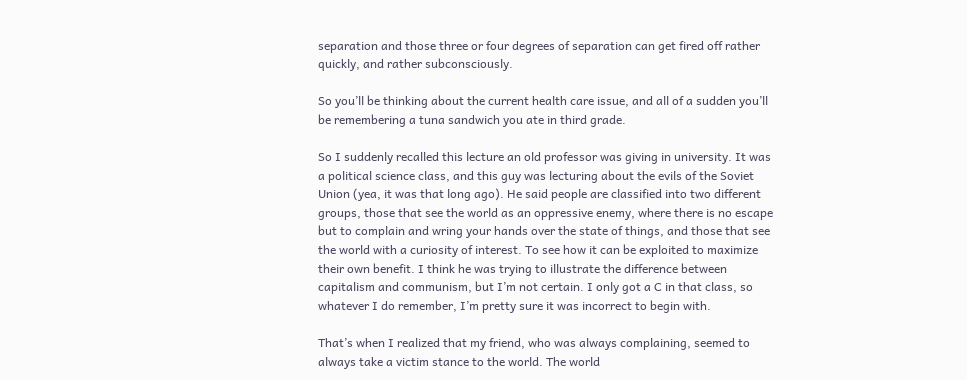separation and those three or four degrees of separation can get fired off rather quickly, and rather subconsciously.

So you’ll be thinking about the current health care issue, and all of a sudden you’ll be remembering a tuna sandwich you ate in third grade.

So I suddenly recalled this lecture an old professor was giving in university. It was a political science class, and this guy was lecturing about the evils of the Soviet Union (yea, it was that long ago). He said people are classified into two different groups, those that see the world as an oppressive enemy, where there is no escape but to complain and wring your hands over the state of things, and those that see the world with a curiosity of interest. To see how it can be exploited to maximize their own benefit. I think he was trying to illustrate the difference between capitalism and communism, but I’m not certain. I only got a C in that class, so whatever I do remember, I’m pretty sure it was incorrect to begin with.

That’s when I realized that my friend, who was always complaining, seemed to always take a victim stance to the world. The world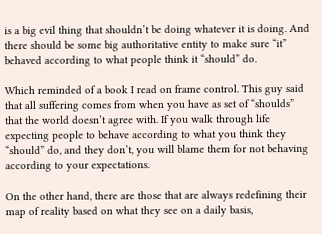is a big evil thing that shouldn’t be doing whatever it is doing. And there should be some big authoritative entity to make sure “it” behaved according to what people think it “should” do.

Which reminded of a book I read on frame control. This guy said that all suffering comes from when you have as set of “shoulds” that the world doesn’t agree with. If you walk through life expecting people to behave according to what you think they “should” do, and they don’t, you will blame them for not behaving according to your expectations.

On the other hand, there are those that are always redefining their map of reality based on what they see on a daily basis,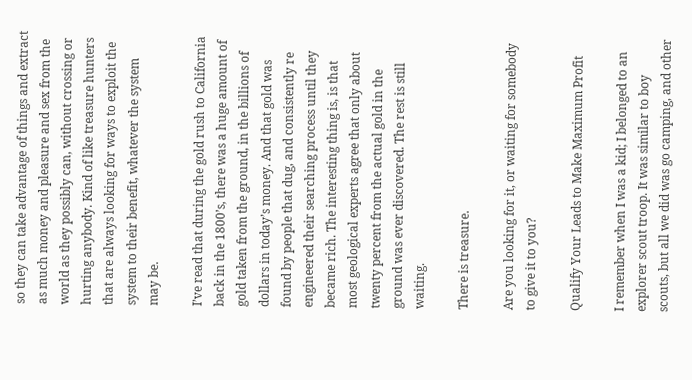so they can take advantage of things and extract as much money and pleasure and sex from the world as they possibly can, without crossing or hurting anybody. Kind of like treasure hunters that are always looking for ways to exploit the system to their benefit, whatever the system may be.

I’ve read that during the gold rush to California back in the 1800’s, there was a huge amount of gold taken from the ground, in the billions of dollars in today’s money. And that gold was found by people that dug, and consistently re engineered their searching process until they became rich. The interesting thing is, is that most geological experts agree that only about twenty percent from the actual gold in the ground was ever discovered. The rest is still waiting.

There is treasure.

Are you looking for it, or waiting for somebody to give it to you?

Qualify Your Leads to Make Maximum Profit

I remember when I was a kid; I belonged to an explorer scout troop. It was similar to boy scouts, but all we did was go camping, and other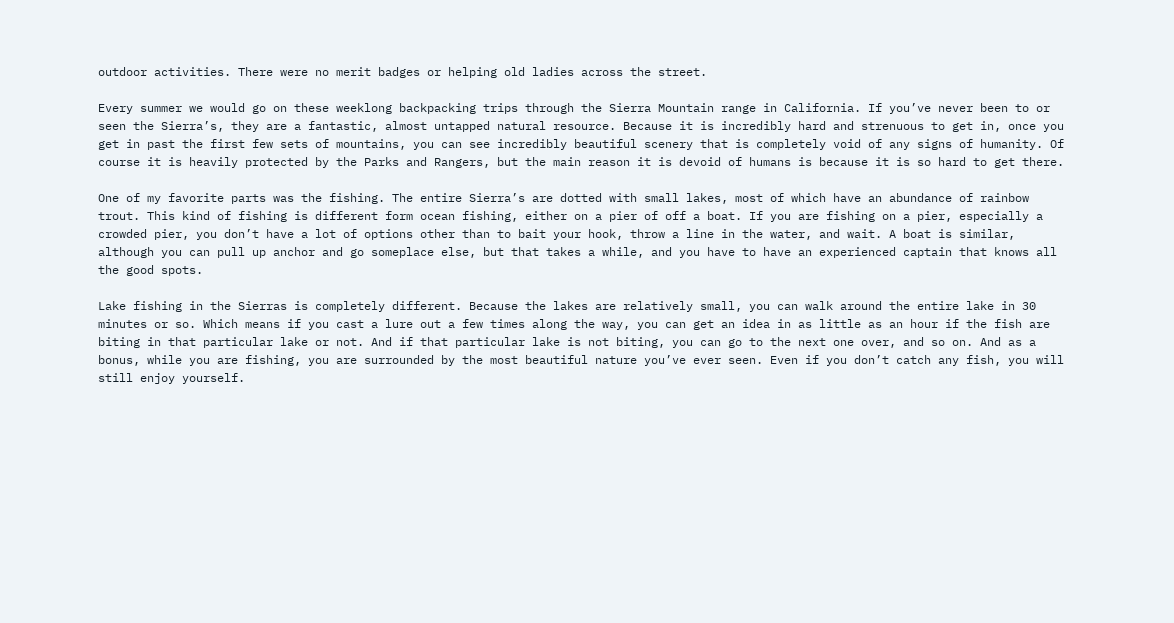outdoor activities. There were no merit badges or helping old ladies across the street.

Every summer we would go on these weeklong backpacking trips through the Sierra Mountain range in California. If you’ve never been to or seen the Sierra’s, they are a fantastic, almost untapped natural resource. Because it is incredibly hard and strenuous to get in, once you get in past the first few sets of mountains, you can see incredibly beautiful scenery that is completely void of any signs of humanity. Of course it is heavily protected by the Parks and Rangers, but the main reason it is devoid of humans is because it is so hard to get there.

One of my favorite parts was the fishing. The entire Sierra’s are dotted with small lakes, most of which have an abundance of rainbow trout. This kind of fishing is different form ocean fishing, either on a pier of off a boat. If you are fishing on a pier, especially a crowded pier, you don’t have a lot of options other than to bait your hook, throw a line in the water, and wait. A boat is similar, although you can pull up anchor and go someplace else, but that takes a while, and you have to have an experienced captain that knows all the good spots.

Lake fishing in the Sierras is completely different. Because the lakes are relatively small, you can walk around the entire lake in 30 minutes or so. Which means if you cast a lure out a few times along the way, you can get an idea in as little as an hour if the fish are biting in that particular lake or not. And if that particular lake is not biting, you can go to the next one over, and so on. And as a bonus, while you are fishing, you are surrounded by the most beautiful nature you’ve ever seen. Even if you don’t catch any fish, you will still enjoy yourself.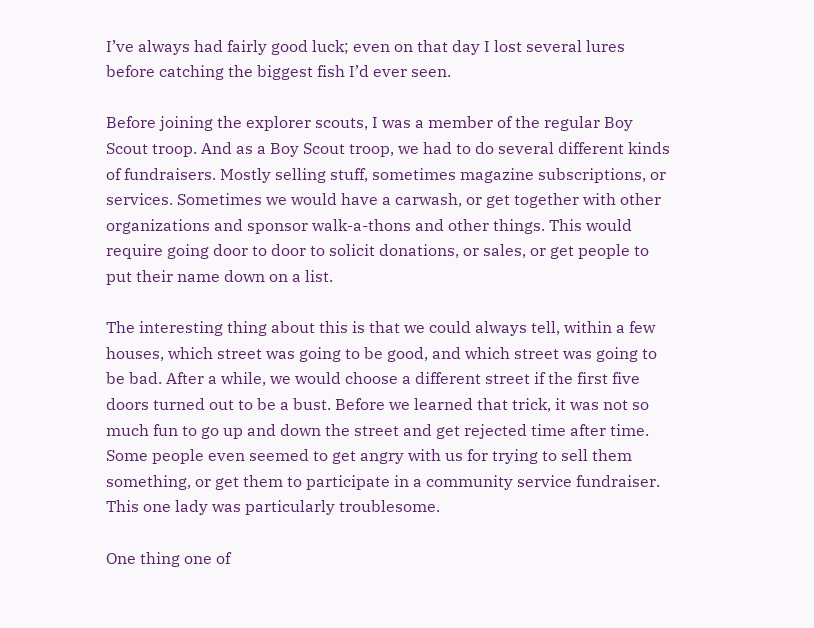I’ve always had fairly good luck; even on that day I lost several lures before catching the biggest fish I’d ever seen.

Before joining the explorer scouts, I was a member of the regular Boy Scout troop. And as a Boy Scout troop, we had to do several different kinds of fundraisers. Mostly selling stuff, sometimes magazine subscriptions, or services. Sometimes we would have a carwash, or get together with other organizations and sponsor walk-a-thons and other things. This would require going door to door to solicit donations, or sales, or get people to put their name down on a list.

The interesting thing about this is that we could always tell, within a few houses, which street was going to be good, and which street was going to be bad. After a while, we would choose a different street if the first five doors turned out to be a bust. Before we learned that trick, it was not so much fun to go up and down the street and get rejected time after time. Some people even seemed to get angry with us for trying to sell them something, or get them to participate in a community service fundraiser. This one lady was particularly troublesome.

One thing one of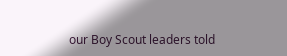our Boy Scout leaders told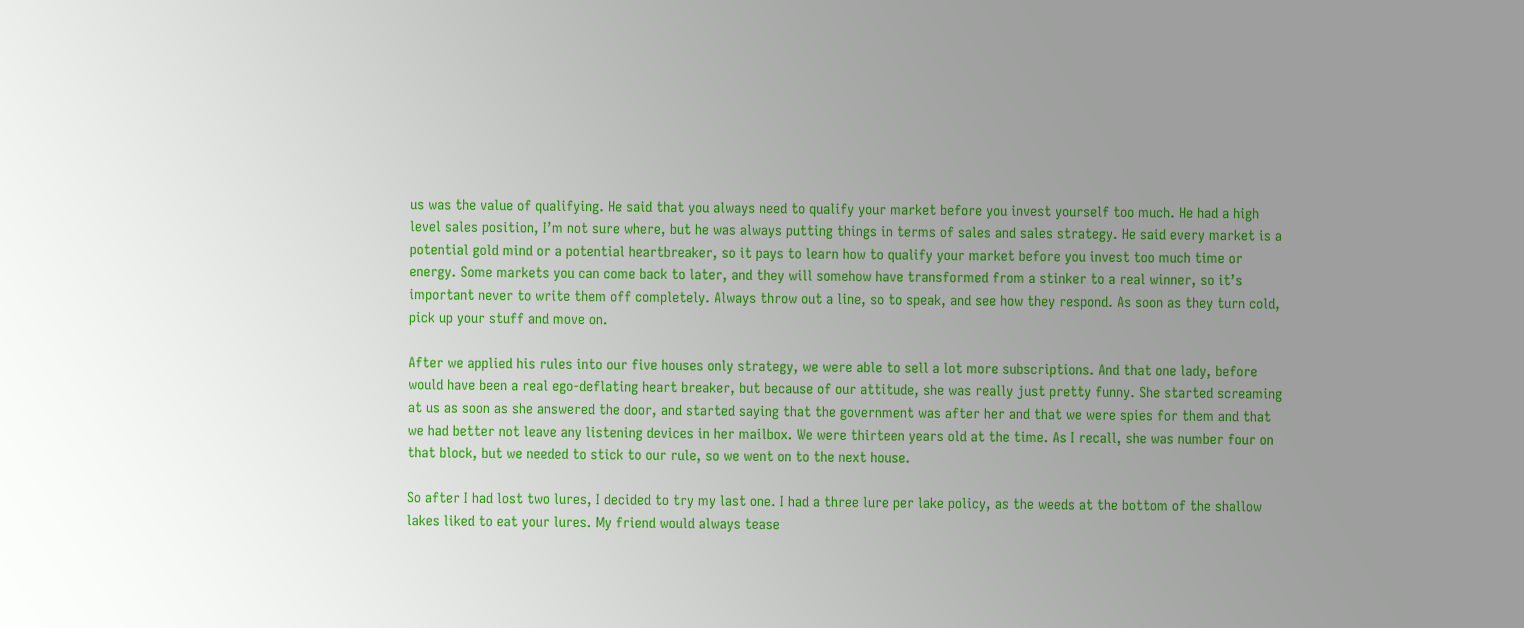us was the value of qualifying. He said that you always need to qualify your market before you invest yourself too much. He had a high level sales position, I’m not sure where, but he was always putting things in terms of sales and sales strategy. He said every market is a potential gold mind or a potential heartbreaker, so it pays to learn how to qualify your market before you invest too much time or energy. Some markets you can come back to later, and they will somehow have transformed from a stinker to a real winner, so it’s important never to write them off completely. Always throw out a line, so to speak, and see how they respond. As soon as they turn cold, pick up your stuff and move on.

After we applied his rules into our five houses only strategy, we were able to sell a lot more subscriptions. And that one lady, before would have been a real ego-deflating heart breaker, but because of our attitude, she was really just pretty funny. She started screaming at us as soon as she answered the door, and started saying that the government was after her and that we were spies for them and that we had better not leave any listening devices in her mailbox. We were thirteen years old at the time. As I recall, she was number four on that block, but we needed to stick to our rule, so we went on to the next house.

So after I had lost two lures, I decided to try my last one. I had a three lure per lake policy, as the weeds at the bottom of the shallow lakes liked to eat your lures. My friend would always tease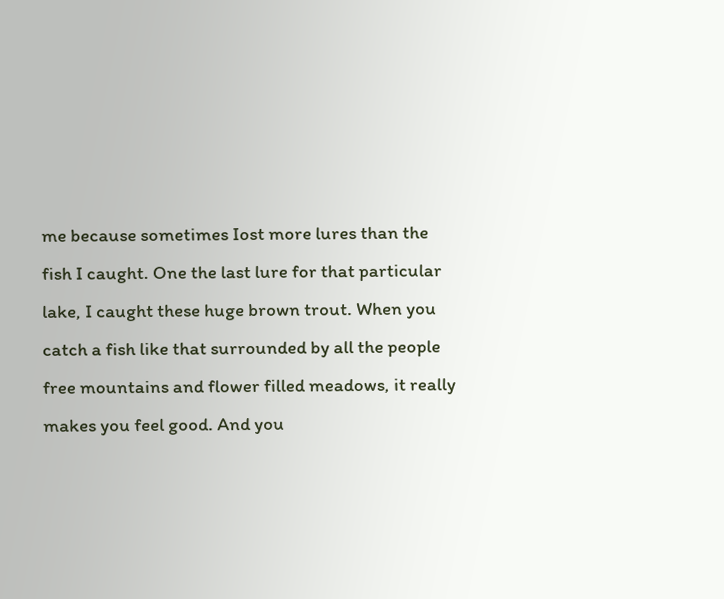me because sometimes Iost more lures than the fish I caught. One the last lure for that particular lake, I caught these huge brown trout. When you catch a fish like that surrounded by all the people free mountains and flower filled meadows, it really makes you feel good. And you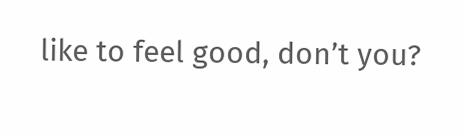like to feel good, don’t you?